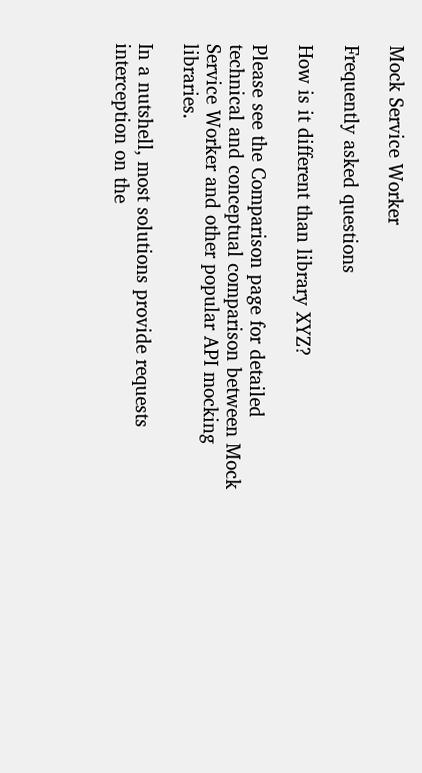Mock Service Worker

Frequently asked questions

How is it different than library XYZ?

Please see the Comparison page for detailed technical and conceptual comparison between Mock Service Worker and other popular API mocking libraries.

In a nutshell, most solutions provide requests interception on the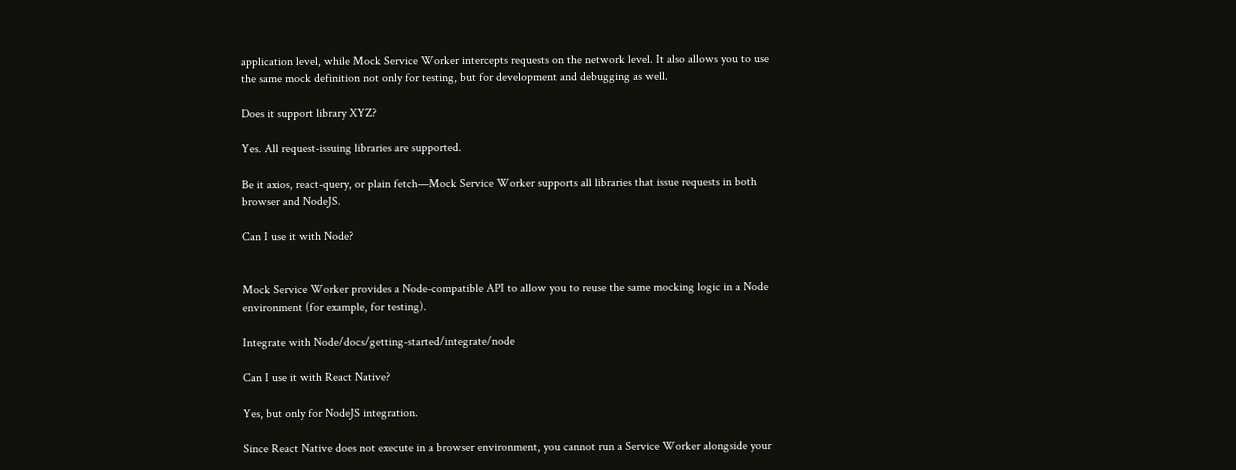application level, while Mock Service Worker intercepts requests on the network level. It also allows you to use the same mock definition not only for testing, but for development and debugging as well.

Does it support library XYZ?

Yes. All request-issuing libraries are supported.

Be it axios, react-query, or plain fetch—Mock Service Worker supports all libraries that issue requests in both browser and NodeJS.

Can I use it with Node?


Mock Service Worker provides a Node-compatible API to allow you to reuse the same mocking logic in a Node environment (for example, for testing).

Integrate with Node/docs/getting-started/integrate/node

Can I use it with React Native?

Yes, but only for NodeJS integration.

Since React Native does not execute in a browser environment, you cannot run a Service Worker alongside your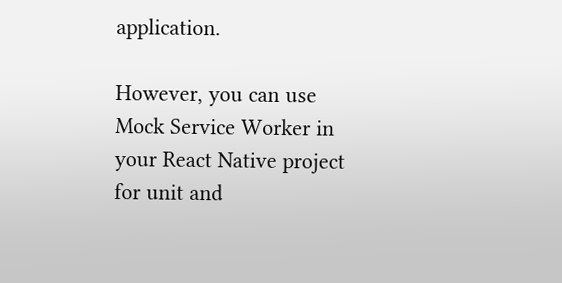application.

However, you can use Mock Service Worker in your React Native project for unit and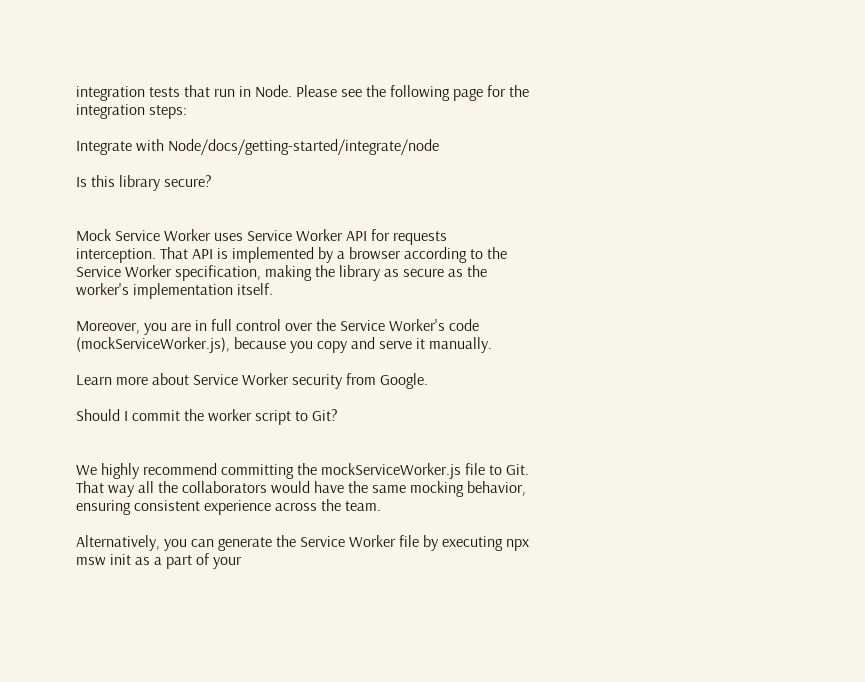integration tests that run in Node. Please see the following page for the integration steps:

Integrate with Node/docs/getting-started/integrate/node

Is this library secure?


Mock Service Worker uses Service Worker API for requests interception. That API is implemented by a browser according to the Service Worker specification, making the library as secure as the worker's implementation itself.

Moreover, you are in full control over the Service Worker's code (mockServiceWorker.js), because you copy and serve it manually.

Learn more about Service Worker security from Google.

Should I commit the worker script to Git?


We highly recommend committing the mockServiceWorker.js file to Git. That way all the collaborators would have the same mocking behavior, ensuring consistent experience across the team.

Alternatively, you can generate the Service Worker file by executing npx msw init as a part of your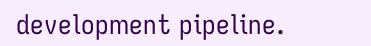development pipeline.